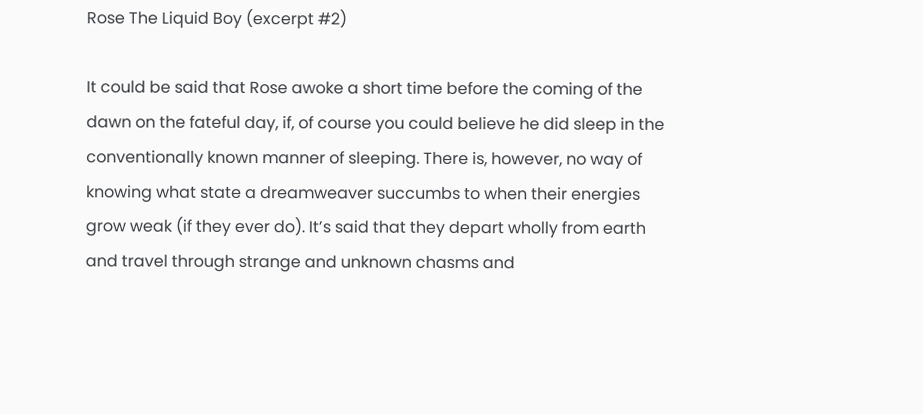Rose The Liquid Boy (excerpt #2)

It could be said that Rose awoke a short time before the coming of the dawn on the fateful day, if, of course you could believe he did sleep in the conventionally known manner of sleeping. There is, however, no way of knowing what state a dreamweaver succumbs to when their energies grow weak (if they ever do). It’s said that they depart wholly from earth and travel through strange and unknown chasms and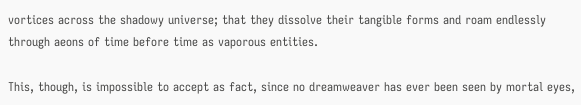vortices across the shadowy universe; that they dissolve their tangible forms and roam endlessly through aeons of time before time as vaporous entities.

This, though, is impossible to accept as fact, since no dreamweaver has ever been seen by mortal eyes,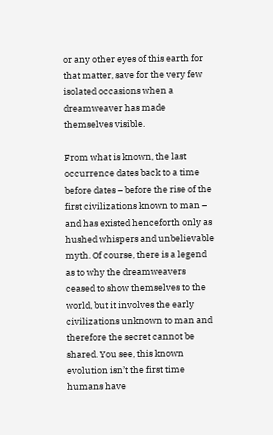or any other eyes of this earth for that matter, save for the very few isolated occasions when a dreamweaver has made themselves visible.

From what is known, the last occurrence dates back to a time before dates – before the rise of the first civilizations known to man – and has existed henceforth only as hushed whispers and unbelievable myth. Of course, there is a legend as to why the dreamweavers ceased to show themselves to the world, but it involves the early civilizations unknown to man and therefore the secret cannot be shared. You see, this known evolution isn’t the first time humans have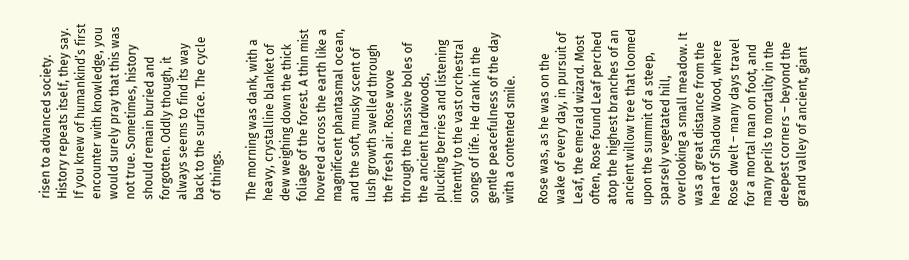risen to advanced society. History repeats itself, they say. If you knew of humankind’s first encounter with knowledge, you would surely pray that this was not true. Sometimes, history should remain buried and forgotten. Oddly though, it always seems to find its way back to the surface. The cycle of things.

The morning was dank, with a heavy, crystalline blanket of dew weighing down the thick foliage of the forest. A thin mist hovered across the earth like a magnificent phantasmal ocean, and the soft, musky scent of lush growth swelled through the fresh air. Rose wove through the massive boles of the ancient hardwoods, plucking berries and listening intently to the vast orchestral songs of life. He drank in the gentle peacefulness of the day with a contented smile.

Rose was, as he was on the wake of every day, in pursuit of Leaf, the emerald wizard. Most often, Rose found Leaf perched atop the highest branches of an ancient willow tree that loomed upon the summit of a steep, sparsely vegetated hill, overlooking a small meadow. It was a great distance from the heart of Shadow Wood, where Rose dwelt – many days travel for a mortal man on foot, and many perils to mortality in the deepest corners – beyond the grand valley of ancient, giant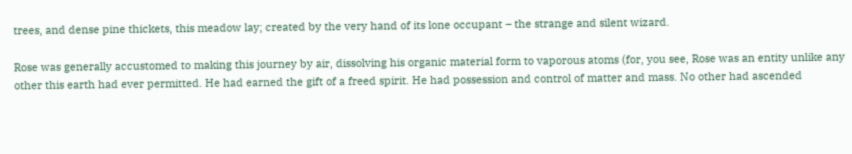trees, and dense pine thickets, this meadow lay; created by the very hand of its lone occupant – the strange and silent wizard.

Rose was generally accustomed to making this journey by air, dissolving his organic material form to vaporous atoms (for, you see, Rose was an entity unlike any other this earth had ever permitted. He had earned the gift of a freed spirit. He had possession and control of matter and mass. No other had ascended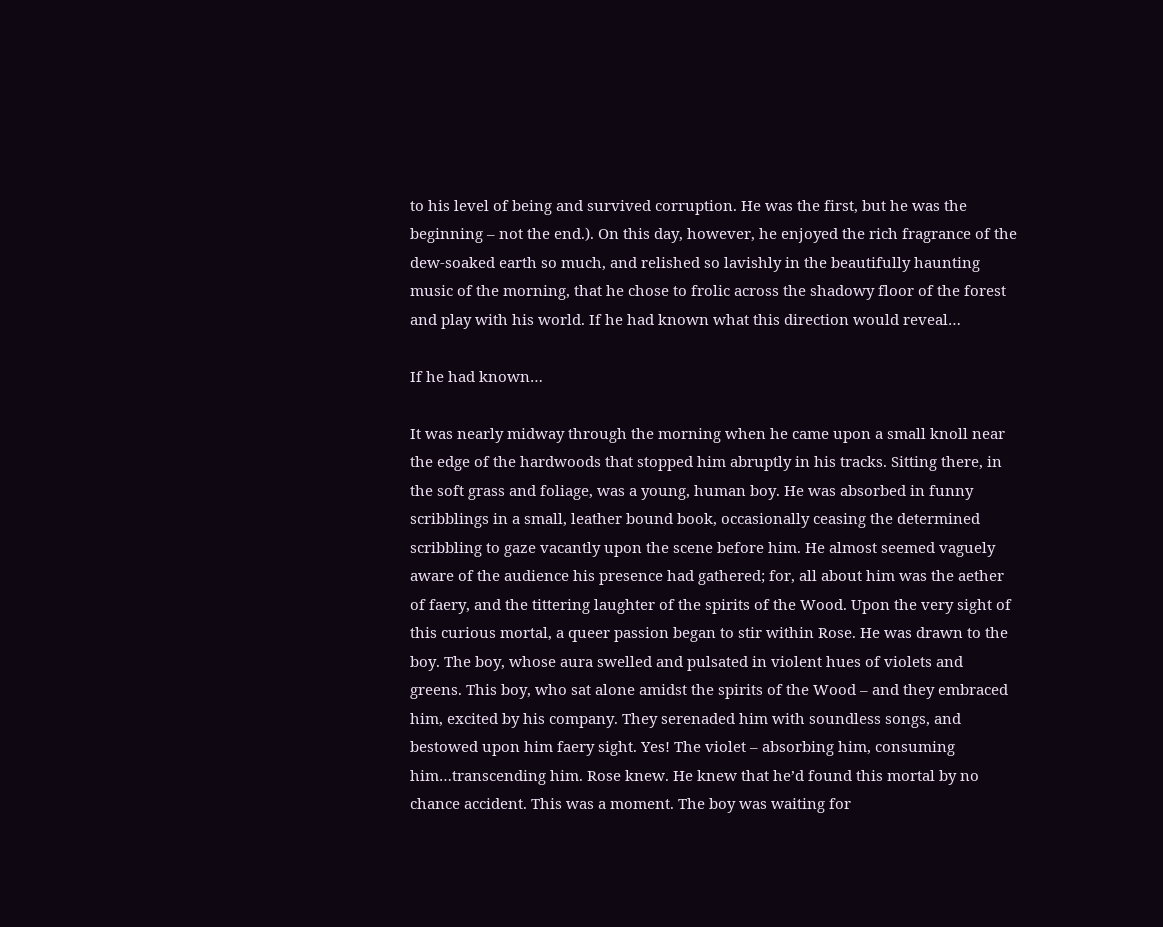to his level of being and survived corruption. He was the first, but he was the beginning – not the end.). On this day, however, he enjoyed the rich fragrance of the dew-soaked earth so much, and relished so lavishly in the beautifully haunting music of the morning, that he chose to frolic across the shadowy floor of the forest and play with his world. If he had known what this direction would reveal…

If he had known…

It was nearly midway through the morning when he came upon a small knoll near the edge of the hardwoods that stopped him abruptly in his tracks. Sitting there, in the soft grass and foliage, was a young, human boy. He was absorbed in funny scribblings in a small, leather bound book, occasionally ceasing the determined scribbling to gaze vacantly upon the scene before him. He almost seemed vaguely aware of the audience his presence had gathered; for, all about him was the aether of faery, and the tittering laughter of the spirits of the Wood. Upon the very sight of this curious mortal, a queer passion began to stir within Rose. He was drawn to the boy. The boy, whose aura swelled and pulsated in violent hues of violets and greens. This boy, who sat alone amidst the spirits of the Wood – and they embraced him, excited by his company. They serenaded him with soundless songs, and bestowed upon him faery sight. Yes! The violet – absorbing him, consuming him…transcending him. Rose knew. He knew that he’d found this mortal by no chance accident. This was a moment. The boy was waiting for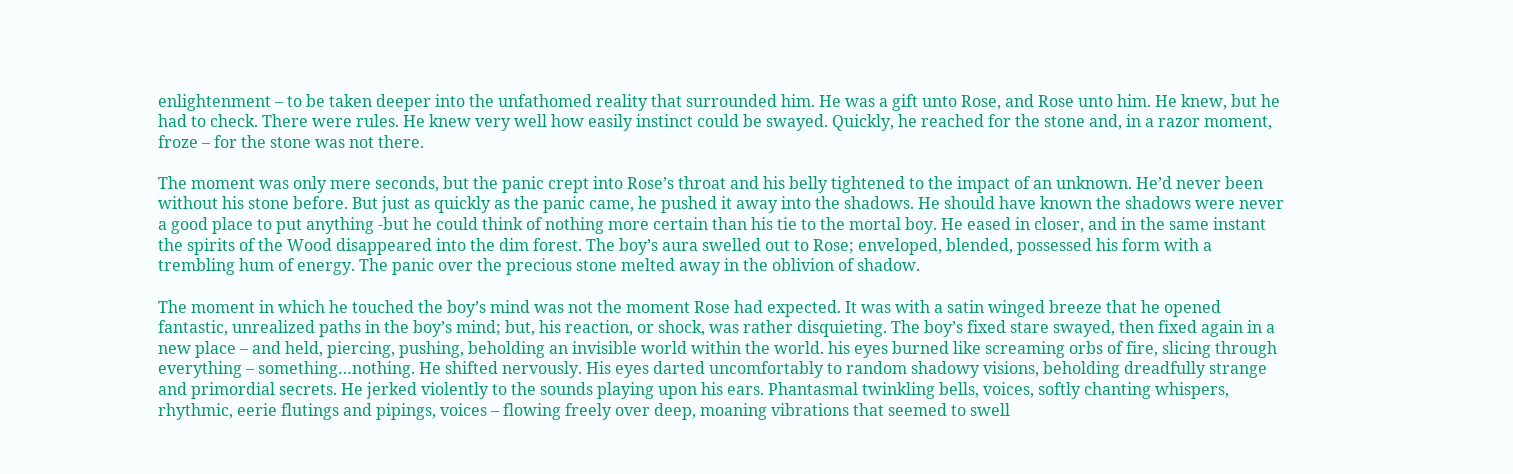enlightenment – to be taken deeper into the unfathomed reality that surrounded him. He was a gift unto Rose, and Rose unto him. He knew, but he had to check. There were rules. He knew very well how easily instinct could be swayed. Quickly, he reached for the stone and, in a razor moment, froze – for the stone was not there.

The moment was only mere seconds, but the panic crept into Rose’s throat and his belly tightened to the impact of an unknown. He’d never been without his stone before. But just as quickly as the panic came, he pushed it away into the shadows. He should have known the shadows were never a good place to put anything -but he could think of nothing more certain than his tie to the mortal boy. He eased in closer, and in the same instant the spirits of the Wood disappeared into the dim forest. The boy’s aura swelled out to Rose; enveloped, blended, possessed his form with a trembling hum of energy. The panic over the precious stone melted away in the oblivion of shadow.

The moment in which he touched the boy’s mind was not the moment Rose had expected. It was with a satin winged breeze that he opened fantastic, unrealized paths in the boy’s mind; but, his reaction, or shock, was rather disquieting. The boy’s fixed stare swayed, then fixed again in a new place – and held, piercing, pushing, beholding an invisible world within the world. his eyes burned like screaming orbs of fire, slicing through everything – something…nothing. He shifted nervously. His eyes darted uncomfortably to random shadowy visions, beholding dreadfully strange and primordial secrets. He jerked violently to the sounds playing upon his ears. Phantasmal twinkling bells, voices, softly chanting whispers, rhythmic, eerie flutings and pipings, voices – flowing freely over deep, moaning vibrations that seemed to swell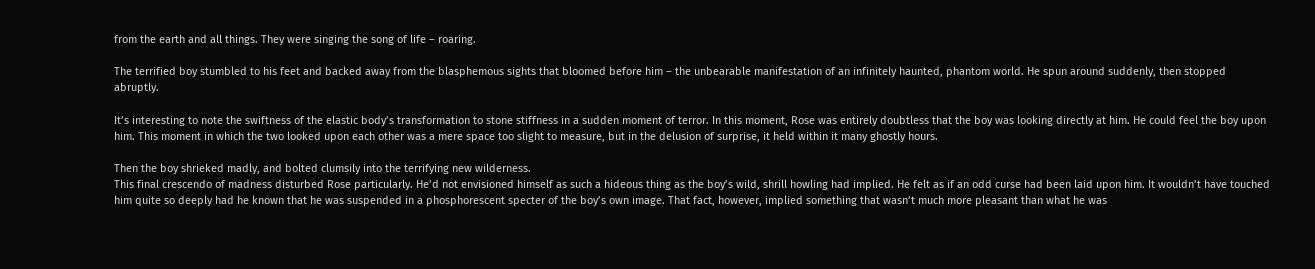from the earth and all things. They were singing the song of life – roaring.

The terrified boy stumbled to his feet and backed away from the blasphemous sights that bloomed before him – the unbearable manifestation of an infinitely haunted, phantom world. He spun around suddenly, then stopped abruptly.

It’s interesting to note the swiftness of the elastic body’s transformation to stone stiffness in a sudden moment of terror. In this moment, Rose was entirely doubtless that the boy was looking directly at him. He could feel the boy upon him. This moment in which the two looked upon each other was a mere space too slight to measure, but in the delusion of surprise, it held within it many ghostly hours.

Then the boy shrieked madly, and bolted clumsily into the terrifying new wilderness.
This final crescendo of madness disturbed Rose particularly. He’d not envisioned himself as such a hideous thing as the boy’s wild, shrill howling had implied. He felt as if an odd curse had been laid upon him. It wouldn’t have touched him quite so deeply had he known that he was suspended in a phosphorescent specter of the boy’s own image. That fact, however, implied something that wasn’t much more pleasant than what he was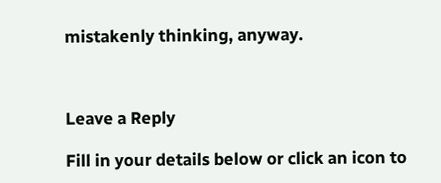mistakenly thinking, anyway.



Leave a Reply

Fill in your details below or click an icon to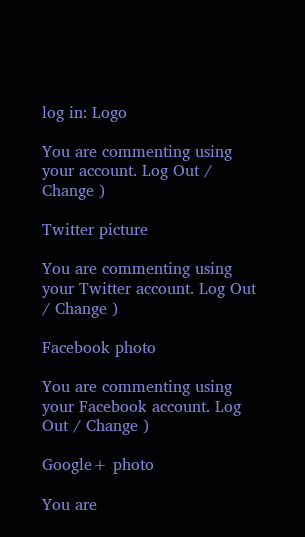log in: Logo

You are commenting using your account. Log Out / Change )

Twitter picture

You are commenting using your Twitter account. Log Out / Change )

Facebook photo

You are commenting using your Facebook account. Log Out / Change )

Google+ photo

You are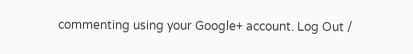commenting using your Google+ account. Log Out /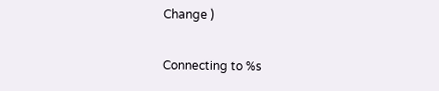Change )

Connecting to %s